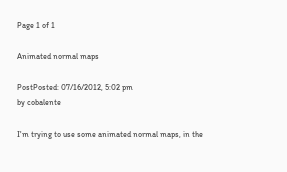Page 1 of 1

Animated normal maps

PostPosted: 07/16/2012, 5:02 pm
by cobalente

I'm trying to use some animated normal maps, in the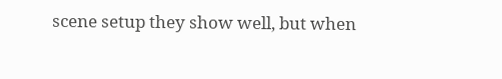scene setup they show well, but when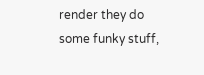render they do some funky stuff,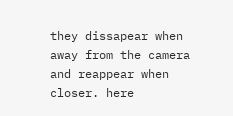they dissapear when away from the camera and reappear when closer. here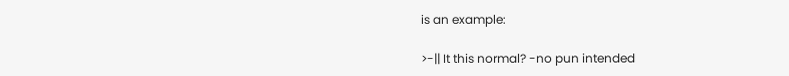is an example:

>-|| It this normal? -no pun intended